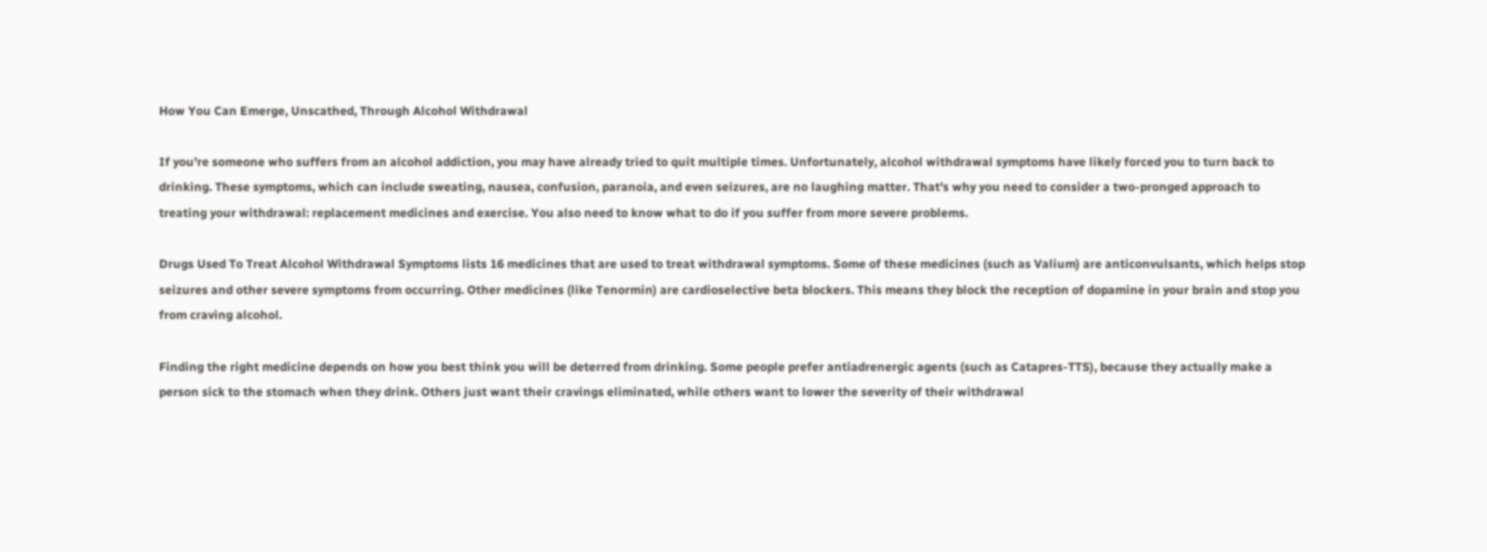How You Can Emerge, Unscathed, Through Alcohol Withdrawal

If you're someone who suffers from an alcohol addiction, you may have already tried to quit multiple times. Unfortunately, alcohol withdrawal symptoms have likely forced you to turn back to drinking. These symptoms, which can include sweating, nausea, confusion, paranoia, and even seizures, are no laughing matter. That's why you need to consider a two-pronged approach to treating your withdrawal: replacement medicines and exercise. You also need to know what to do if you suffer from more severe problems.

Drugs Used To Treat Alcohol Withdrawal Symptoms lists 16 medicines that are used to treat withdrawal symptoms. Some of these medicines (such as Valium) are anticonvulsants, which helps stop seizures and other severe symptoms from occurring. Other medicines (like Tenormin) are cardioselective beta blockers. This means they block the reception of dopamine in your brain and stop you from craving alcohol.

Finding the right medicine depends on how you best think you will be deterred from drinking. Some people prefer antiadrenergic agents (such as Catapres-TTS), because they actually make a person sick to the stomach when they drink. Others just want their cravings eliminated, while others want to lower the severity of their withdrawal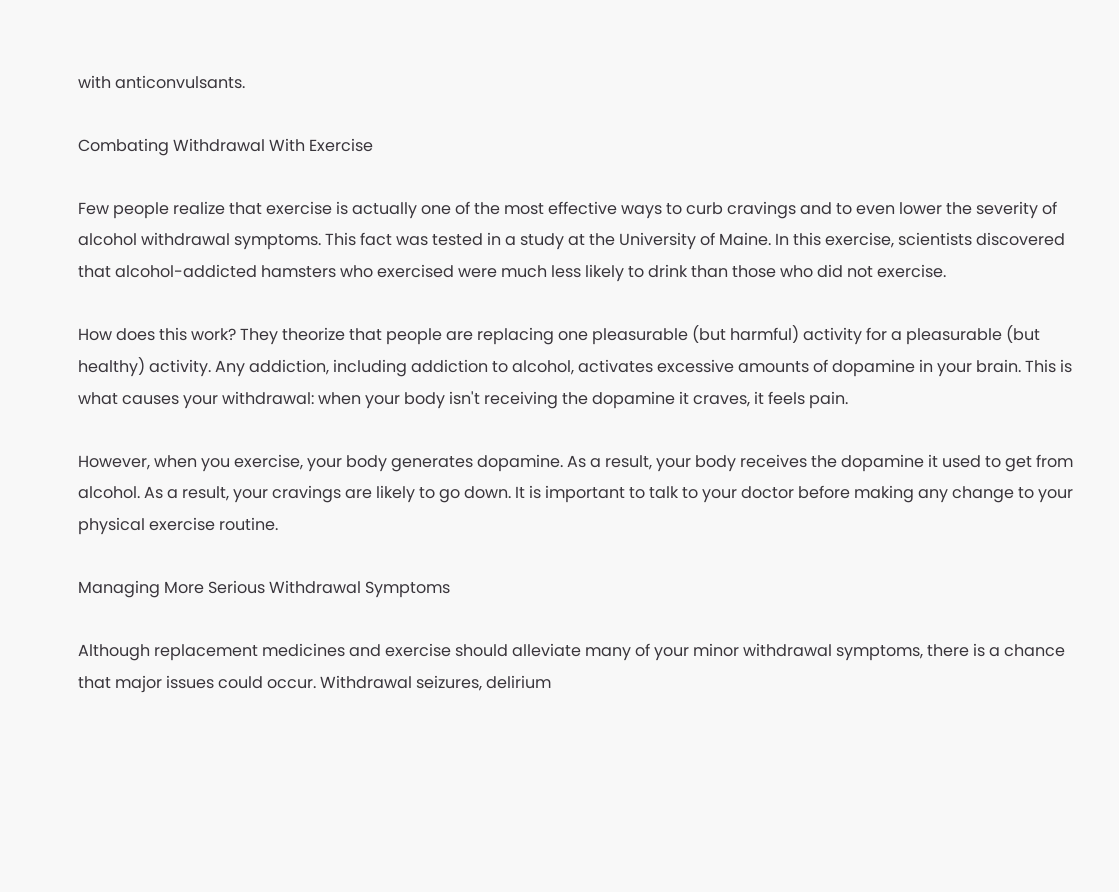with anticonvulsants.

Combating Withdrawal With Exercise

Few people realize that exercise is actually one of the most effective ways to curb cravings and to even lower the severity of alcohol withdrawal symptoms. This fact was tested in a study at the University of Maine. In this exercise, scientists discovered that alcohol-addicted hamsters who exercised were much less likely to drink than those who did not exercise.

How does this work? They theorize that people are replacing one pleasurable (but harmful) activity for a pleasurable (but healthy) activity. Any addiction, including addiction to alcohol, activates excessive amounts of dopamine in your brain. This is what causes your withdrawal: when your body isn't receiving the dopamine it craves, it feels pain.

However, when you exercise, your body generates dopamine. As a result, your body receives the dopamine it used to get from alcohol. As a result, your cravings are likely to go down. It is important to talk to your doctor before making any change to your physical exercise routine.

Managing More Serious Withdrawal Symptoms

Although replacement medicines and exercise should alleviate many of your minor withdrawal symptoms, there is a chance that major issues could occur. Withdrawal seizures, delirium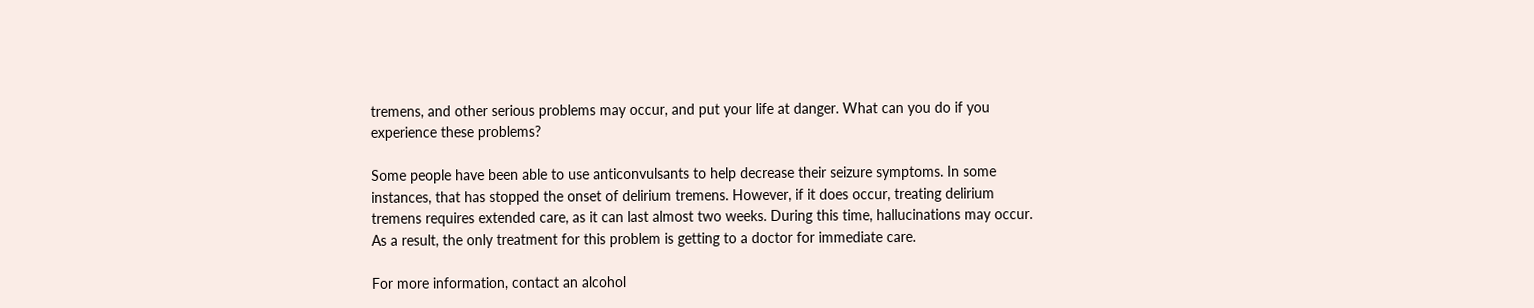tremens, and other serious problems may occur, and put your life at danger. What can you do if you experience these problems?

Some people have been able to use anticonvulsants to help decrease their seizure symptoms. In some instances, that has stopped the onset of delirium tremens. However, if it does occur, treating delirium tremens requires extended care, as it can last almost two weeks. During this time, hallucinations may occur. As a result, the only treatment for this problem is getting to a doctor for immediate care.

For more information, contact an alcohol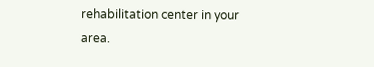rehabilitation center in your area.